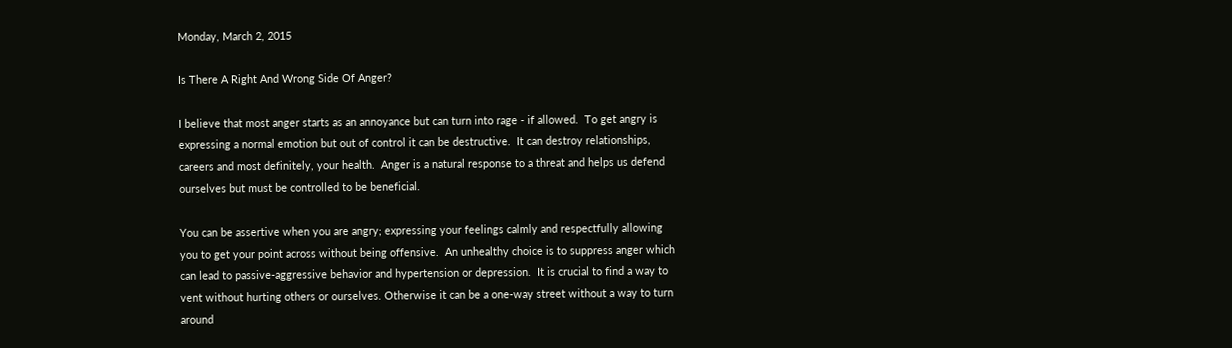Monday, March 2, 2015

Is There A Right And Wrong Side Of Anger?

I believe that most anger starts as an annoyance but can turn into rage - if allowed.  To get angry is expressing a normal emotion but out of control it can be destructive.  It can destroy relationships, careers and most definitely, your health.  Anger is a natural response to a threat and helps us defend ourselves but must be controlled to be beneficial.

You can be assertive when you are angry; expressing your feelings calmly and respectfully allowing you to get your point across without being offensive.  An unhealthy choice is to suppress anger which can lead to passive-aggressive behavior and hypertension or depression.  It is crucial to find a way to vent without hurting others or ourselves. Otherwise it can be a one-way street without a way to turn around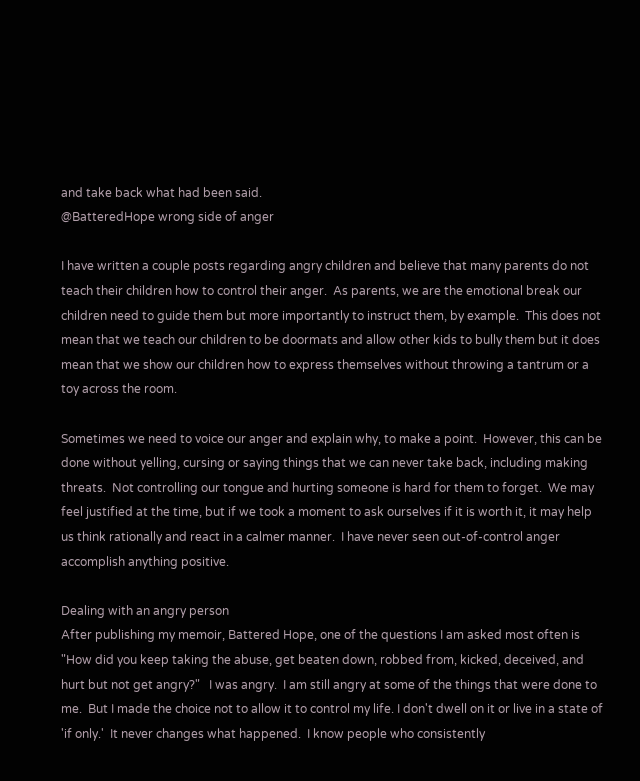and take back what had been said.
@BatteredHope wrong side of anger

I have written a couple posts regarding angry children and believe that many parents do not teach their children how to control their anger.  As parents, we are the emotional break our children need to guide them but more importantly to instruct them, by example.  This does not mean that we teach our children to be doormats and allow other kids to bully them but it does mean that we show our children how to express themselves without throwing a tantrum or a toy across the room.

Sometimes we need to voice our anger and explain why, to make a point.  However, this can be done without yelling, cursing or saying things that we can never take back, including making threats.  Not controlling our tongue and hurting someone is hard for them to forget.  We may feel justified at the time, but if we took a moment to ask ourselves if it is worth it, it may help us think rationally and react in a calmer manner.  I have never seen out-of-control anger accomplish anything positive.

Dealing with an angry person
After publishing my memoir, Battered Hope, one of the questions I am asked most often is "How did you keep taking the abuse, get beaten down, robbed from, kicked, deceived, and hurt but not get angry?"   I was angry.  I am still angry at some of the things that were done to me.  But I made the choice not to allow it to control my life. I don't dwell on it or live in a state of 'if only.'  It never changes what happened.  I know people who consistently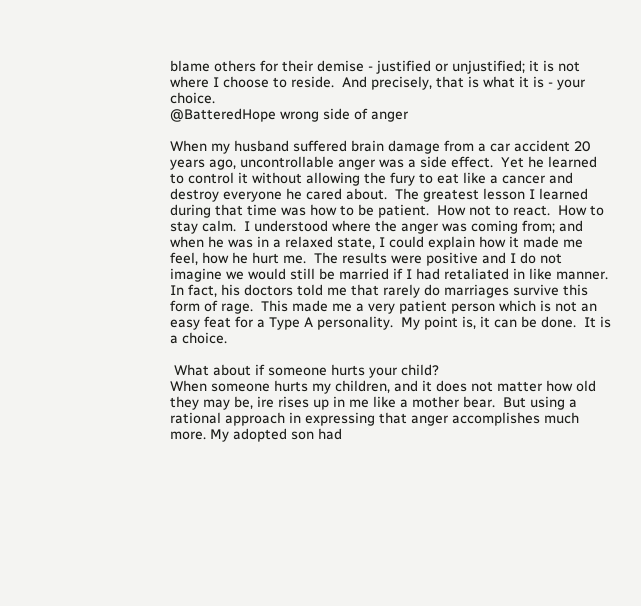blame others for their demise - justified or unjustified; it is not where I choose to reside.  And precisely, that is what it is - your choice.
@BatteredHope wrong side of anger

When my husband suffered brain damage from a car accident 20 years ago, uncontrollable anger was a side effect.  Yet he learned to control it without allowing the fury to eat like a cancer and destroy everyone he cared about.  The greatest lesson I learned during that time was how to be patient.  How not to react.  How to stay calm.  I understood where the anger was coming from; and when he was in a relaxed state, I could explain how it made me feel, how he hurt me.  The results were positive and I do not imagine we would still be married if I had retaliated in like manner.  In fact, his doctors told me that rarely do marriages survive this form of rage.  This made me a very patient person which is not an easy feat for a Type A personality.  My point is, it can be done.  It is a choice.

 What about if someone hurts your child?
When someone hurts my children, and it does not matter how old they may be, ire rises up in me like a mother bear.  But using a rational approach in expressing that anger accomplishes much more. My adopted son had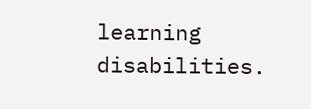learning disabilities.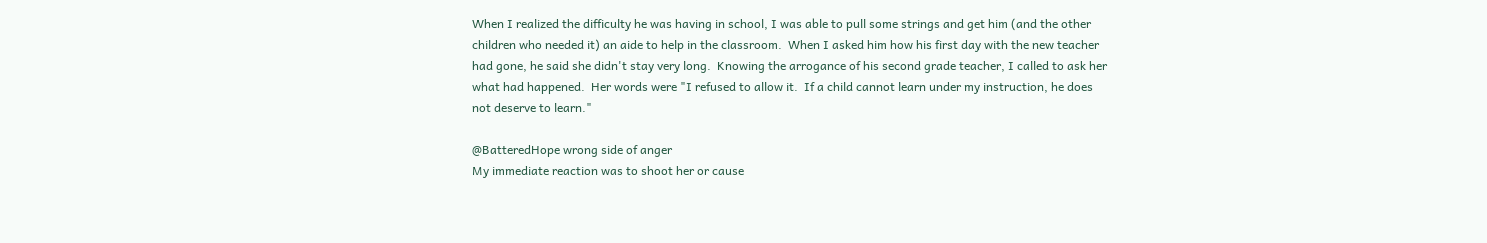When I realized the difficulty he was having in school, I was able to pull some strings and get him (and the other children who needed it) an aide to help in the classroom.  When I asked him how his first day with the new teacher had gone, he said she didn't stay very long.  Knowing the arrogance of his second grade teacher, I called to ask her what had happened.  Her words were "I refused to allow it.  If a child cannot learn under my instruction, he does not deserve to learn."

@BatteredHope wrong side of anger
My immediate reaction was to shoot her or cause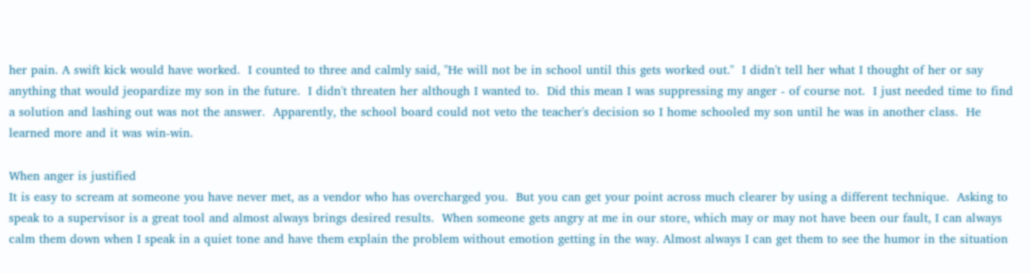her pain. A swift kick would have worked.  I counted to three and calmly said, "He will not be in school until this gets worked out."  I didn't tell her what I thought of her or say anything that would jeopardize my son in the future.  I didn't threaten her although I wanted to.  Did this mean I was suppressing my anger - of course not.  I just needed time to find a solution and lashing out was not the answer.  Apparently, the school board could not veto the teacher's decision so I home schooled my son until he was in another class.  He learned more and it was win-win.

When anger is justified
It is easy to scream at someone you have never met, as a vendor who has overcharged you.  But you can get your point across much clearer by using a different technique.  Asking to speak to a supervisor is a great tool and almost always brings desired results.  When someone gets angry at me in our store, which may or may not have been our fault, I can always calm them down when I speak in a quiet tone and have them explain the problem without emotion getting in the way. Almost always I can get them to see the humor in the situation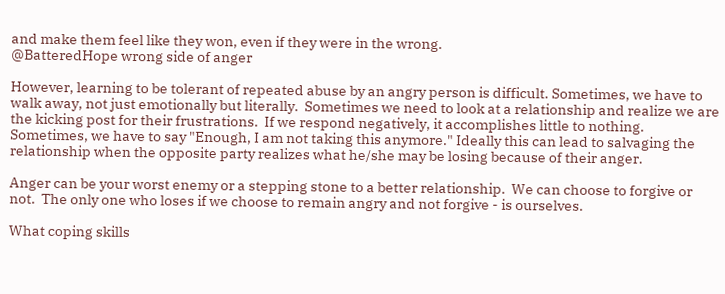and make them feel like they won, even if they were in the wrong.
@BatteredHope wrong side of anger

However, learning to be tolerant of repeated abuse by an angry person is difficult. Sometimes, we have to walk away, not just emotionally but literally.  Sometimes we need to look at a relationship and realize we are the kicking post for their frustrations.  If we respond negatively, it accomplishes little to nothing.  Sometimes, we have to say "Enough, I am not taking this anymore." Ideally this can lead to salvaging the relationship when the opposite party realizes what he/she may be losing because of their anger.

Anger can be your worst enemy or a stepping stone to a better relationship.  We can choose to forgive or not.  The only one who loses if we choose to remain angry and not forgive - is ourselves.

What coping skills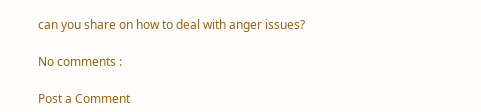can you share on how to deal with anger issues?

No comments :

Post a Comment